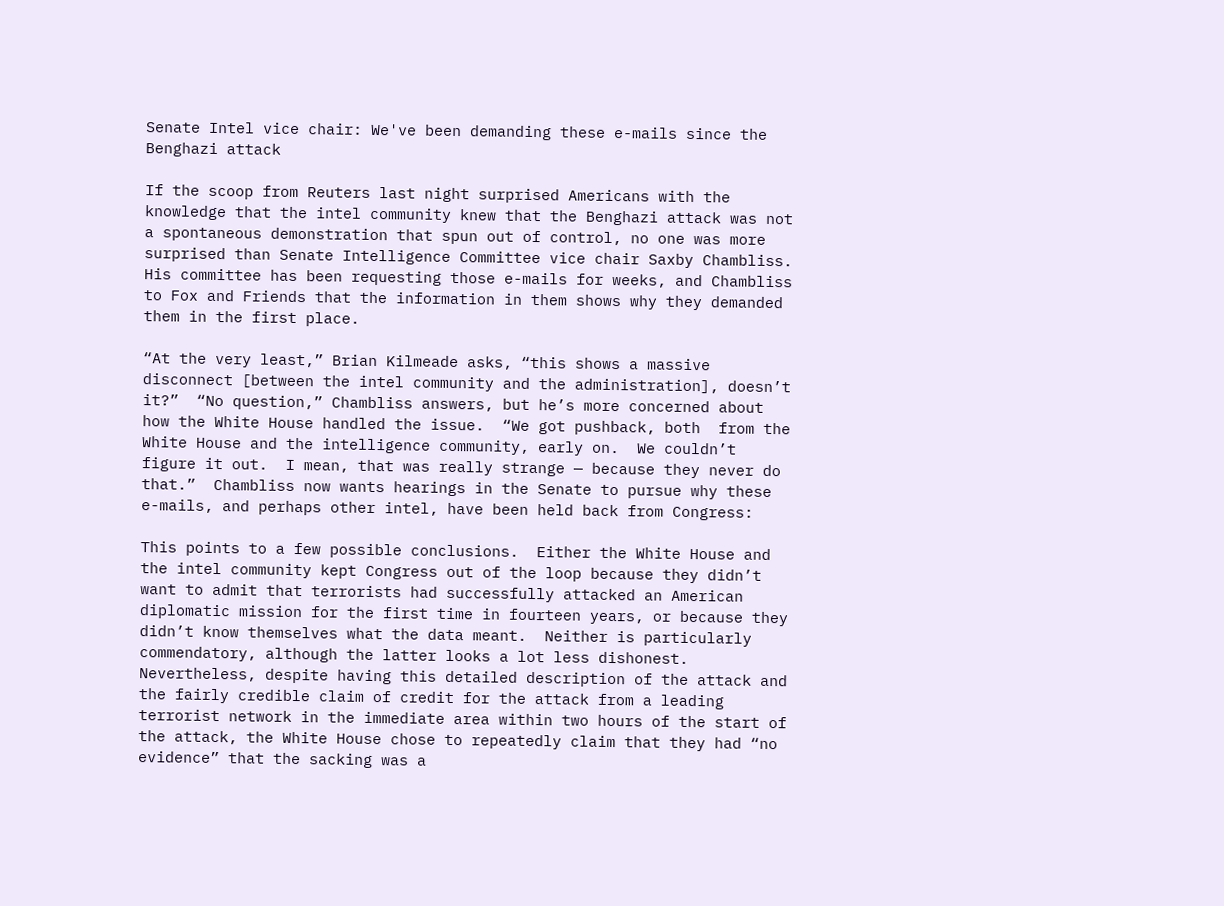Senate Intel vice chair: We've been demanding these e-mails since the Benghazi attack

If the scoop from Reuters last night surprised Americans with the knowledge that the intel community knew that the Benghazi attack was not a spontaneous demonstration that spun out of control, no one was more surprised than Senate Intelligence Committee vice chair Saxby Chambliss.  His committee has been requesting those e-mails for weeks, and Chambliss to Fox and Friends that the information in them shows why they demanded them in the first place.

“At the very least,” Brian Kilmeade asks, “this shows a massive disconnect [between the intel community and the administration], doesn’t it?”  “No question,” Chambliss answers, but he’s more concerned about how the White House handled the issue.  “We got pushback, both  from the White House and the intelligence community, early on.  We couldn’t figure it out.  I mean, that was really strange — because they never do that.”  Chambliss now wants hearings in the Senate to pursue why these e-mails, and perhaps other intel, have been held back from Congress:

This points to a few possible conclusions.  Either the White House and the intel community kept Congress out of the loop because they didn’t want to admit that terrorists had successfully attacked an American diplomatic mission for the first time in fourteen years, or because they didn’t know themselves what the data meant.  Neither is particularly commendatory, although the latter looks a lot less dishonest.  Nevertheless, despite having this detailed description of the attack and the fairly credible claim of credit for the attack from a leading terrorist network in the immediate area within two hours of the start of the attack, the White House chose to repeatedly claim that they had “no evidence” that the sacking was a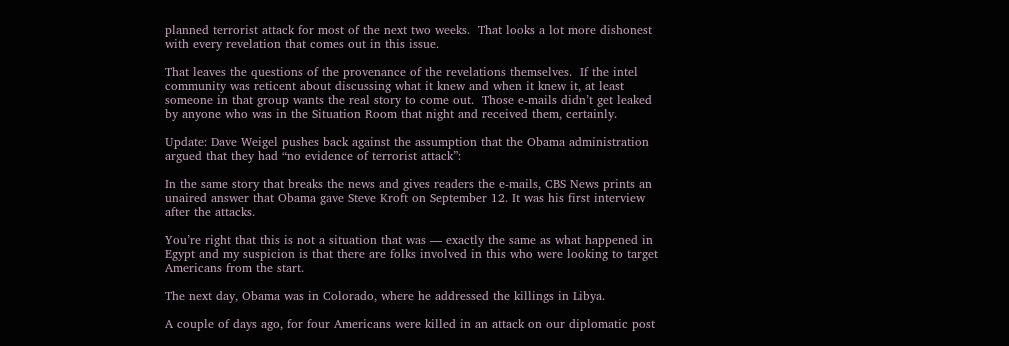planned terrorist attack for most of the next two weeks.  That looks a lot more dishonest with every revelation that comes out in this issue.

That leaves the questions of the provenance of the revelations themselves.  If the intel community was reticent about discussing what it knew and when it knew it, at least someone in that group wants the real story to come out.  Those e-mails didn’t get leaked by anyone who was in the Situation Room that night and received them, certainly.

Update: Dave Weigel pushes back against the assumption that the Obama administration argued that they had “no evidence of terrorist attack”:

In the same story that breaks the news and gives readers the e-mails, CBS News prints an unaired answer that Obama gave Steve Kroft on September 12. It was his first interview after the attacks.

You’re right that this is not a situation that was — exactly the same as what happened in Egypt and my suspicion is that there are folks involved in this who were looking to target Americans from the start.

The next day, Obama was in Colorado, where he addressed the killings in Libya.

A couple of days ago, for four Americans were killed in an attack on our diplomatic post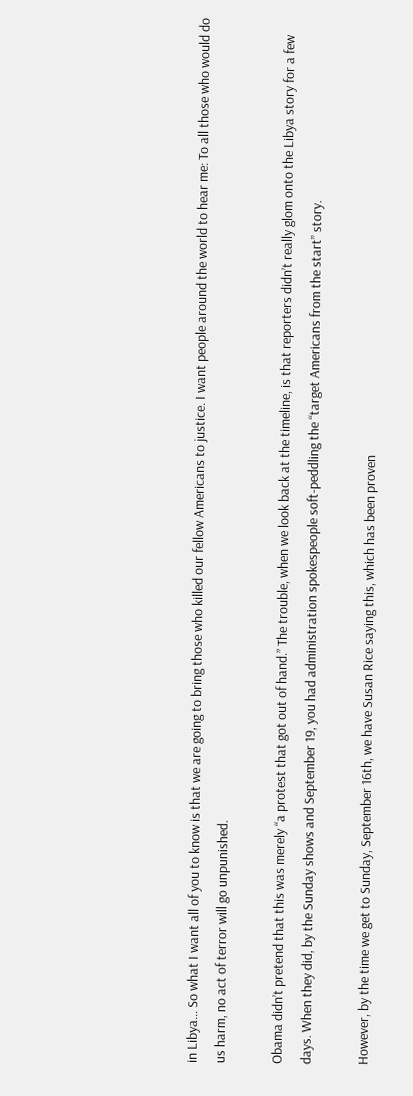in Libya… So what I want all of you to know is that we are going to bring those who killed our fellow Americans to justice. I want people around the world to hear me: To all those who would do us harm, no act of terror will go unpunished.

Obama didn’t pretend that this was merely “a protest that got out of hand.” The trouble, when we look back at the timeline, is that reporters didn’t really glom onto the Libya story for a few days. When they did, by the Sunday shows and September 19, you had administration spokespeople soft-peddling the “target Americans from the start” story.

However, by the time we get to Sunday, September 16th, we have Susan Rice saying this, which has been proven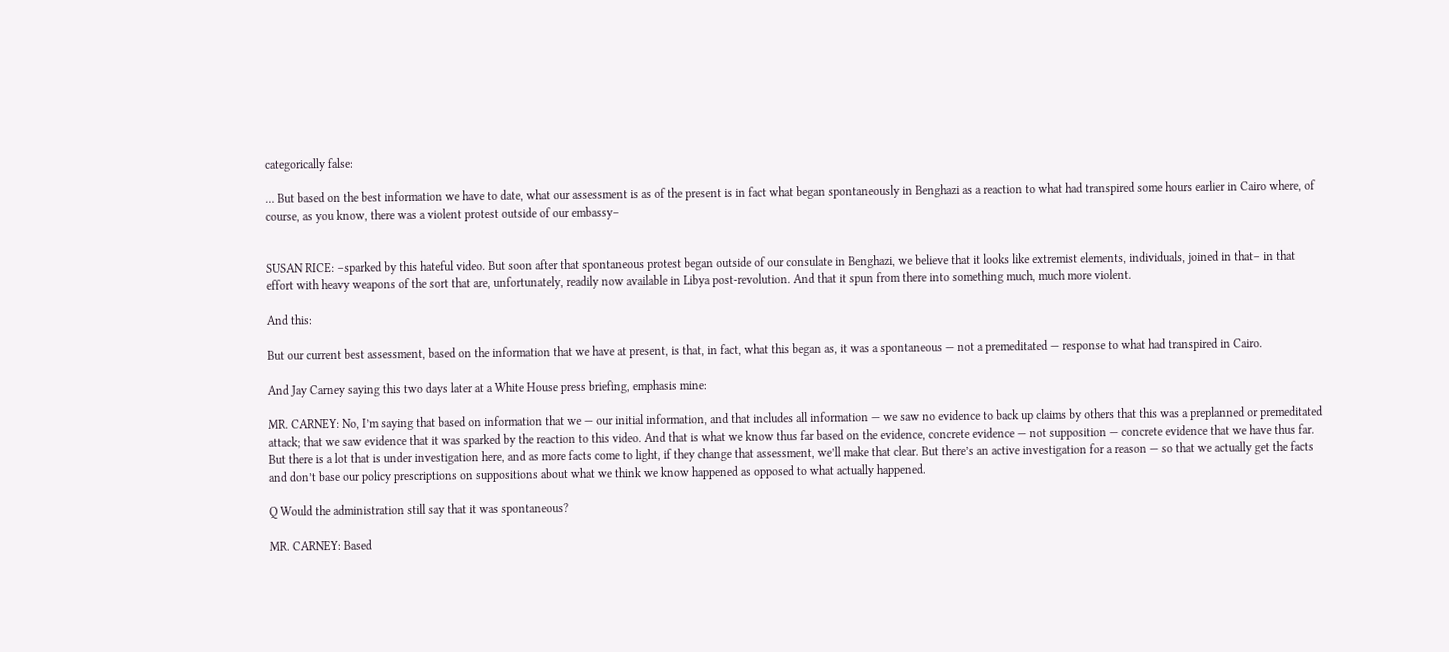categorically false:

… But based on the best information we have to date, what our assessment is as of the present is in fact what began spontaneously in Benghazi as a reaction to what had transpired some hours earlier in Cairo where, of course, as you know, there was a violent protest outside of our embassy–


SUSAN RICE: –sparked by this hateful video. But soon after that spontaneous protest began outside of our consulate in Benghazi, we believe that it looks like extremist elements, individuals, joined in that– in that effort with heavy weapons of the sort that are, unfortunately, readily now available in Libya post-revolution. And that it spun from there into something much, much more violent.

And this:

But our current best assessment, based on the information that we have at present, is that, in fact, what this began as, it was a spontaneous — not a premeditated — response to what had transpired in Cairo.

And Jay Carney saying this two days later at a White House press briefing, emphasis mine:

MR. CARNEY: No, I’m saying that based on information that we — our initial information, and that includes all information — we saw no evidence to back up claims by others that this was a preplanned or premeditated attack; that we saw evidence that it was sparked by the reaction to this video. And that is what we know thus far based on the evidence, concrete evidence — not supposition — concrete evidence that we have thus far. But there is a lot that is under investigation here, and as more facts come to light, if they change that assessment, we’ll make that clear. But there’s an active investigation for a reason — so that we actually get the facts and don’t base our policy prescriptions on suppositions about what we think we know happened as opposed to what actually happened.

Q Would the administration still say that it was spontaneous?

MR. CARNEY: Based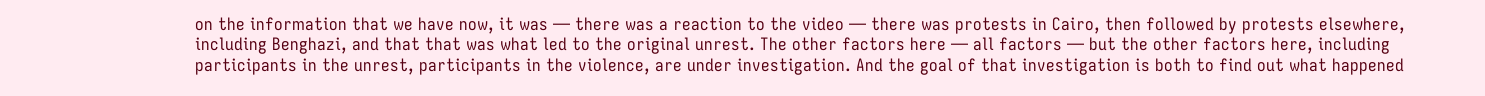on the information that we have now, it was — there was a reaction to the video — there was protests in Cairo, then followed by protests elsewhere, including Benghazi, and that that was what led to the original unrest. The other factors here — all factors — but the other factors here, including participants in the unrest, participants in the violence, are under investigation. And the goal of that investigation is both to find out what happened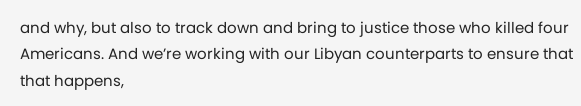and why, but also to track down and bring to justice those who killed four Americans. And we’re working with our Libyan counterparts to ensure that that happens,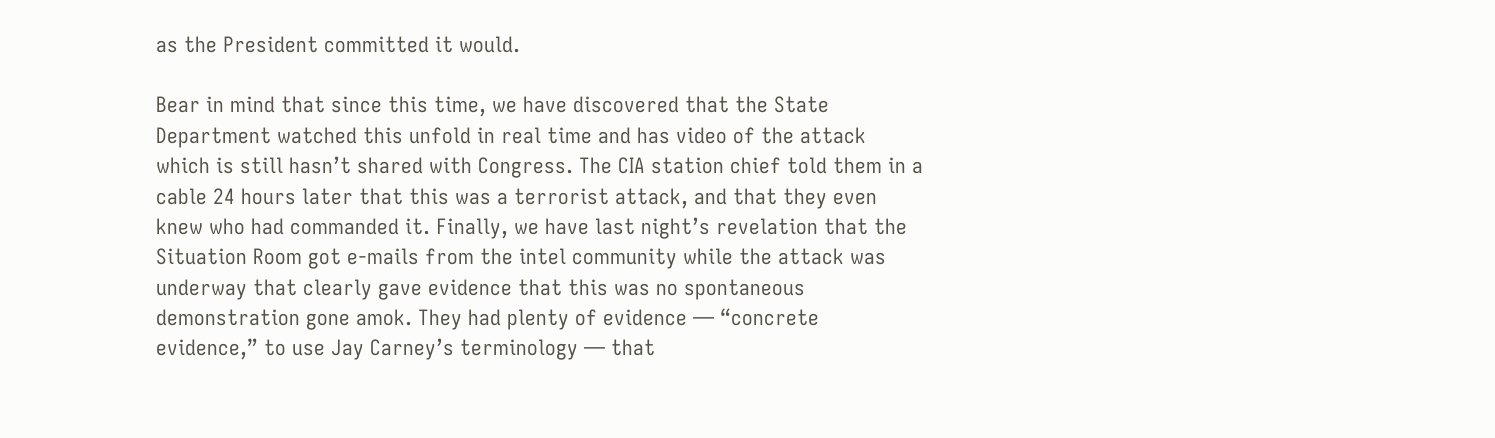as the President committed it would.

Bear in mind that since this time, we have discovered that the State Department watched this unfold in real time and has video of the attack which is still hasn’t shared with Congress. The CIA station chief told them in a cable 24 hours later that this was a terrorist attack, and that they even knew who had commanded it. Finally, we have last night’s revelation that the Situation Room got e-mails from the intel community while the attack was underway that clearly gave evidence that this was no spontaneous demonstration gone amok. They had plenty of evidence — “concrete evidence,” to use Jay Carney’s terminology — that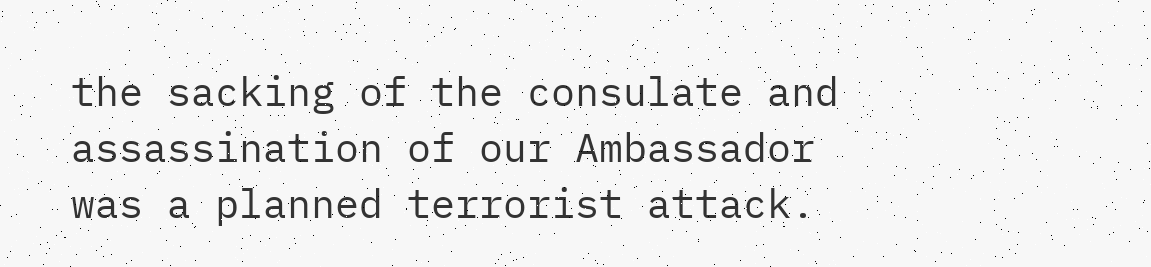the sacking of the consulate and assassination of our Ambassador was a planned terrorist attack.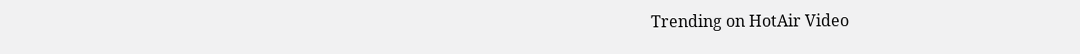Trending on HotAir Video